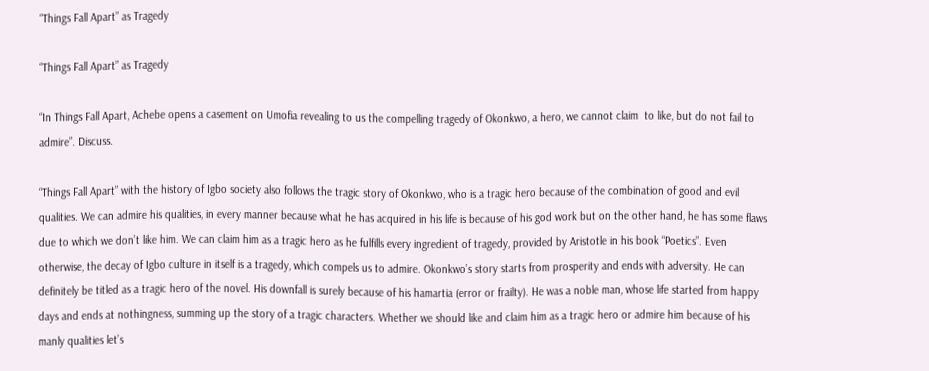“Things Fall Apart” as Tragedy

“Things Fall Apart” as Tragedy

“In Things Fall Apart, Achebe opens a casement on Umofia revealing to us the compelling tragedy of Okonkwo, a hero, we cannot claim  to like, but do not fail to admire”. Discuss.

“Things Fall Apart” with the history of Igbo society also follows the tragic story of Okonkwo, who is a tragic hero because of the combination of good and evil qualities. We can admire his qualities, in every manner because what he has acquired in his life is because of his god work but on the other hand, he has some flaws due to which we don’t like him. We can claim him as a tragic hero as he fulfills every ingredient of tragedy, provided by Aristotle in his book “Poetics”. Even otherwise, the decay of Igbo culture in itself is a tragedy, which compels us to admire. Okonkwo’s story starts from prosperity and ends with adversity. He can definitely be titled as a tragic hero of the novel. His downfall is surely because of his hamartia (error or frailty). He was a noble man, whose life started from happy days and ends at nothingness, summing up the story of a tragic characters. Whether we should like and claim him as a tragic hero or admire him because of his manly qualities let’s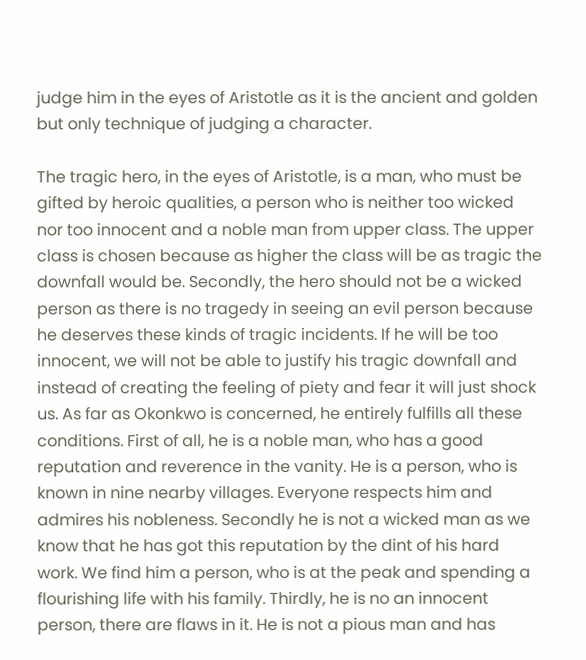judge him in the eyes of Aristotle as it is the ancient and golden but only technique of judging a character.

The tragic hero, in the eyes of Aristotle, is a man, who must be gifted by heroic qualities, a person who is neither too wicked nor too innocent and a noble man from upper class. The upper class is chosen because as higher the class will be as tragic the downfall would be. Secondly, the hero should not be a wicked person as there is no tragedy in seeing an evil person because he deserves these kinds of tragic incidents. If he will be too innocent, we will not be able to justify his tragic downfall and instead of creating the feeling of piety and fear it will just shock us. As far as Okonkwo is concerned, he entirely fulfills all these conditions. First of all, he is a noble man, who has a good reputation and reverence in the vanity. He is a person, who is known in nine nearby villages. Everyone respects him and admires his nobleness. Secondly he is not a wicked man as we know that he has got this reputation by the dint of his hard work. We find him a person, who is at the peak and spending a flourishing life with his family. Thirdly, he is no an innocent person, there are flaws in it. He is not a pious man and has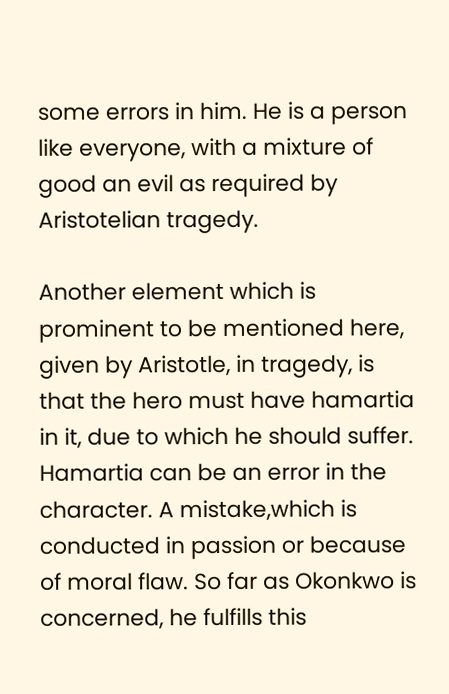some errors in him. He is a person like everyone, with a mixture of good an evil as required by Aristotelian tragedy.

Another element which is prominent to be mentioned here, given by Aristotle, in tragedy, is that the hero must have hamartia in it, due to which he should suffer. Hamartia can be an error in the character. A mistake,which is conducted in passion or because of moral flaw. So far as Okonkwo is concerned, he fulfills this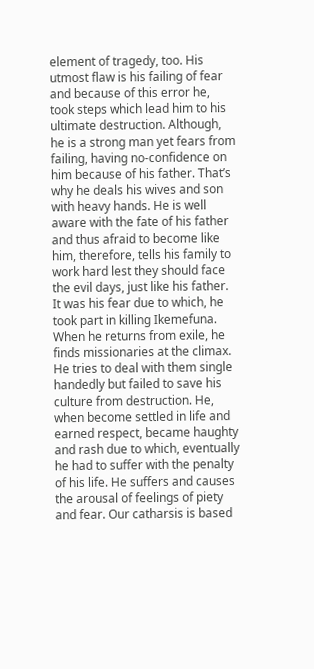element of tragedy, too. His utmost flaw is his failing of fear and because of this error he, took steps which lead him to his ultimate destruction. Although, he is a strong man yet fears from failing, having no-confidence on him because of his father. That’s why he deals his wives and son with heavy hands. He is well aware with the fate of his father and thus afraid to become like him, therefore, tells his family to work hard lest they should face the evil days, just like his father. It was his fear due to which, he took part in killing Ikemefuna. When he returns from exile, he finds missionaries at the climax. He tries to deal with them single handedly but failed to save his culture from destruction. He, when become settled in life and earned respect, became haughty and rash due to which, eventually he had to suffer with the penalty of his life. He suffers and causes the arousal of feelings of piety and fear. Our catharsis is based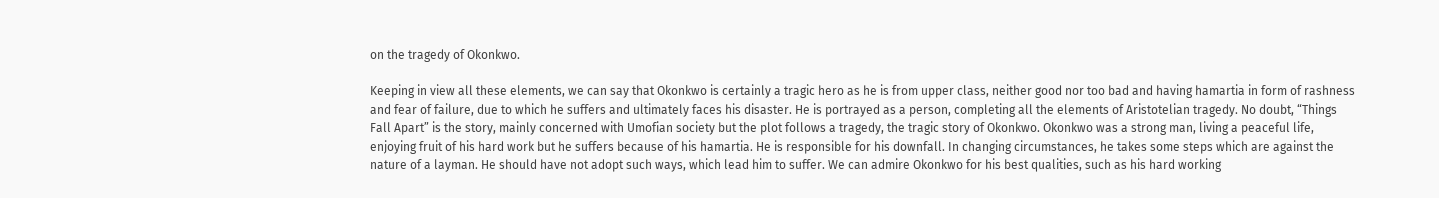on the tragedy of Okonkwo.

Keeping in view all these elements, we can say that Okonkwo is certainly a tragic hero as he is from upper class, neither good nor too bad and having hamartia in form of rashness and fear of failure, due to which he suffers and ultimately faces his disaster. He is portrayed as a person, completing all the elements of Aristotelian tragedy. No doubt, “Things Fall Apart” is the story, mainly concerned with Umofian society but the plot follows a tragedy, the tragic story of Okonkwo. Okonkwo was a strong man, living a peaceful life, enjoying fruit of his hard work but he suffers because of his hamartia. He is responsible for his downfall. In changing circumstances, he takes some steps which are against the nature of a layman. He should have not adopt such ways, which lead him to suffer. We can admire Okonkwo for his best qualities, such as his hard working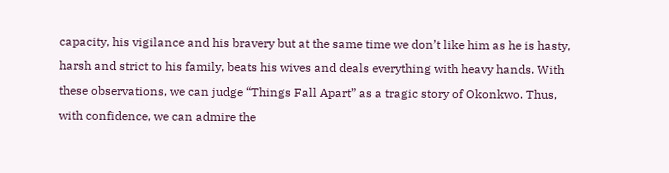capacity, his vigilance and his bravery but at the same time we don’t like him as he is hasty, harsh and strict to his family, beats his wives and deals everything with heavy hands. With these observations, we can judge “Things Fall Apart” as a tragic story of Okonkwo. Thus, with confidence, we can admire the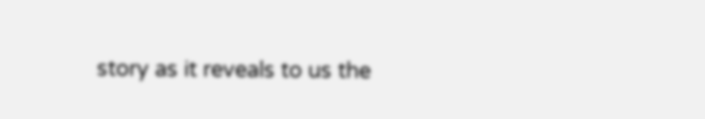story as it reveals to us the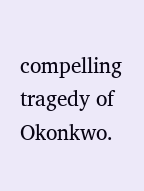compelling tragedy of Okonkwo.